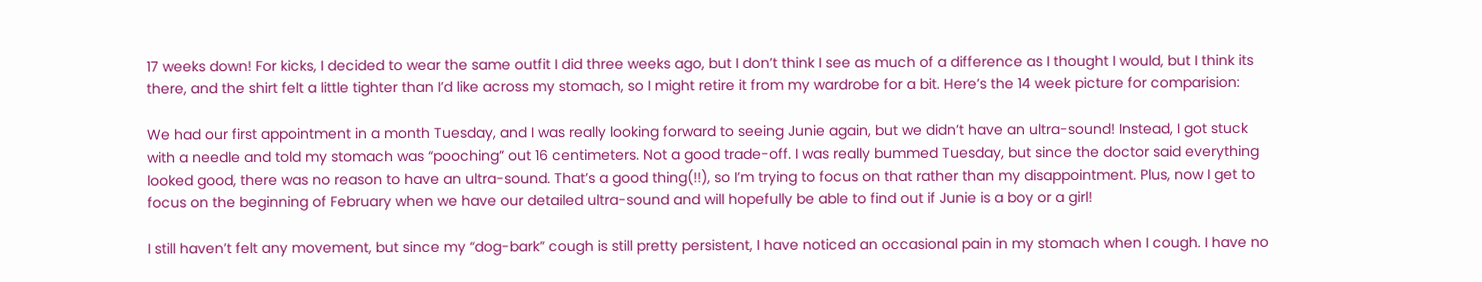17 weeks down! For kicks, I decided to wear the same outfit I did three weeks ago, but I don’t think I see as much of a difference as I thought I would, but I think its there, and the shirt felt a little tighter than I’d like across my stomach, so I might retire it from my wardrobe for a bit. Here’s the 14 week picture for comparision:

We had our first appointment in a month Tuesday, and I was really looking forward to seeing Junie again, but we didn’t have an ultra-sound! Instead, I got stuck with a needle and told my stomach was “pooching” out 16 centimeters. Not a good trade-off. I was really bummed Tuesday, but since the doctor said everything looked good, there was no reason to have an ultra-sound. That’s a good thing(!!), so I’m trying to focus on that rather than my disappointment. Plus, now I get to focus on the beginning of February when we have our detailed ultra-sound and will hopefully be able to find out if Junie is a boy or a girl!

I still haven’t felt any movement, but since my “dog-bark” cough is still pretty persistent, I have noticed an occasional pain in my stomach when I cough. I have no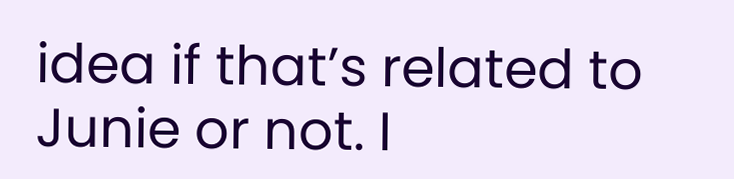idea if that’s related to Junie or not. I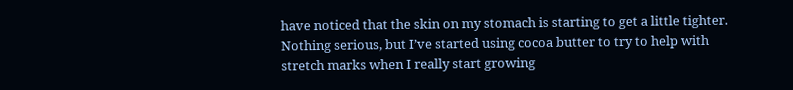have noticed that the skin on my stomach is starting to get a little tighter. Nothing serious, but I’ve started using cocoa butter to try to help with stretch marks when I really start growing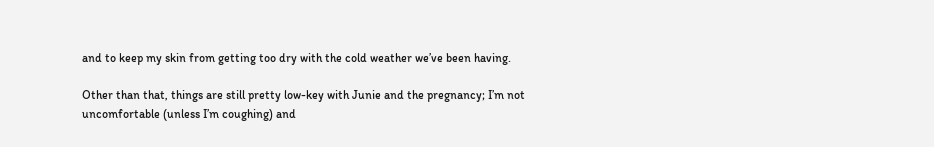and to keep my skin from getting too dry with the cold weather we’ve been having.

Other than that, things are still pretty low-key with Junie and the pregnancy; I’m not uncomfortable (unless I’m coughing) and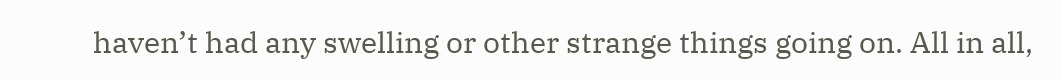haven’t had any swelling or other strange things going on. All in all,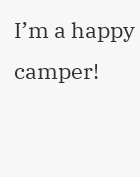I’m a happy camper!